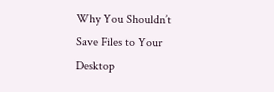Why You Shouldn’t Save Files to Your Desktop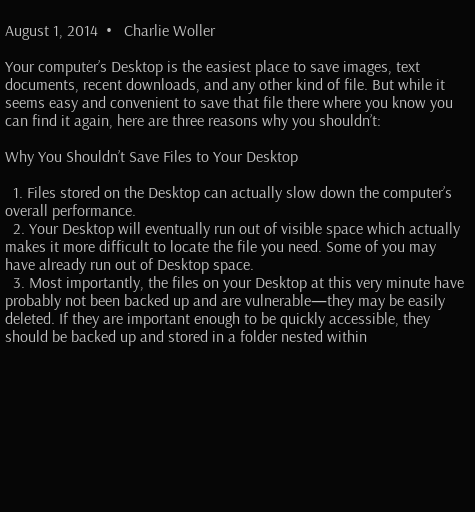August 1, 2014  •   Charlie Woller

Your computer’s Desktop is the easiest place to save images, text documents, recent downloads, and any other kind of file. But while it seems easy and convenient to save that file there where you know you can find it again, here are three reasons why you shouldn’t:

Why You Shouldn’t Save Files to Your Desktop

  1. Files stored on the Desktop can actually slow down the computer’s overall performance.
  2. Your Desktop will eventually run out of visible space which actually makes it more difficult to locate the file you need. Some of you may have already run out of Desktop space.
  3. Most importantly, the files on your Desktop at this very minute have probably not been backed up and are vulnerable—they may be easily deleted. If they are important enough to be quickly accessible, they should be backed up and stored in a folder nested within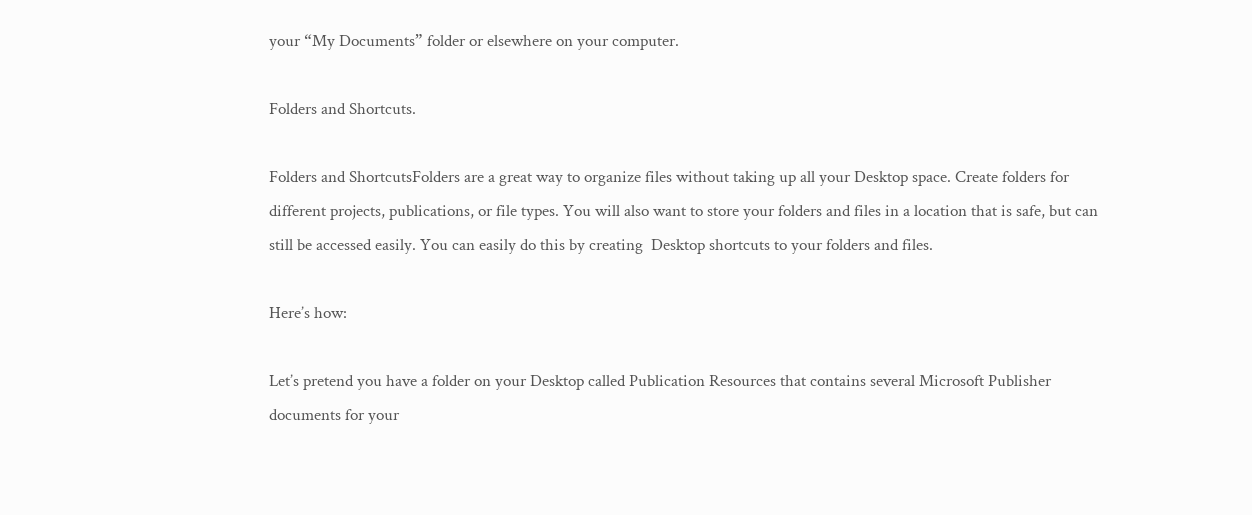your “My Documents” folder or elsewhere on your computer.

Folders and Shortcuts.

Folders and ShortcutsFolders are a great way to organize files without taking up all your Desktop space. Create folders for different projects, publications, or file types. You will also want to store your folders and files in a location that is safe, but can still be accessed easily. You can easily do this by creating  Desktop shortcuts to your folders and files.

Here’s how:

Let’s pretend you have a folder on your Desktop called Publication Resources that contains several Microsoft Publisher documents for your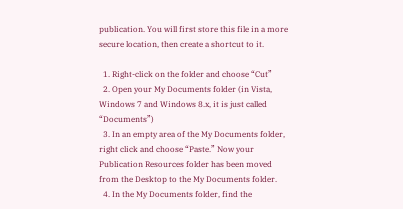publication. You will first store this file in a more secure location, then create a shortcut to it.

  1. Right-click on the folder and choose “Cut”
  2. Open your My Documents folder (in Vista, Windows 7 and Windows 8.x, it is just called “Documents”)
  3. In an empty area of the My Documents folder, right click and choose “Paste.” Now your Publication Resources folder has been moved from the Desktop to the My Documents folder.
  4. In the My Documents folder, find the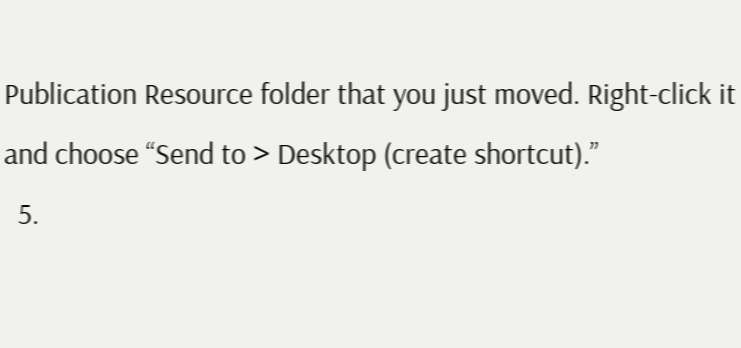Publication Resource folder that you just moved. Right-click it and choose “Send to > Desktop (create shortcut).”
  5.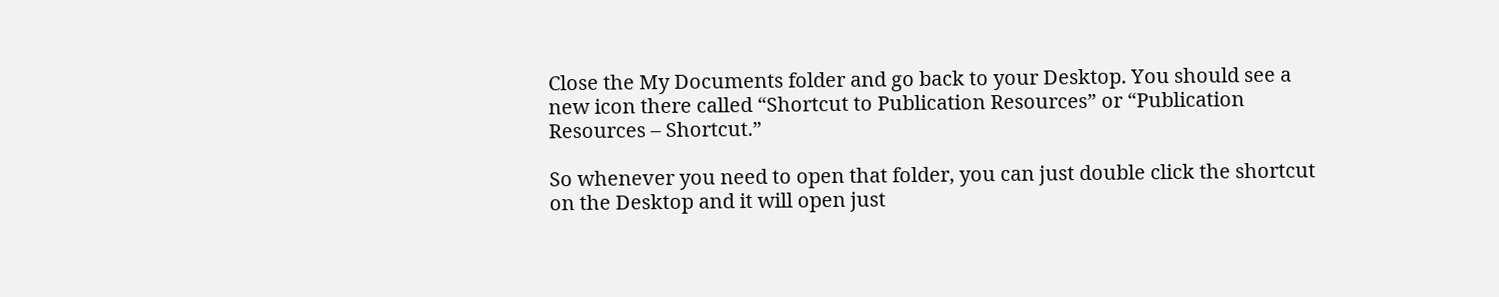Close the My Documents folder and go back to your Desktop. You should see a new icon there called “Shortcut to Publication Resources” or “Publication Resources – Shortcut.”

So whenever you need to open that folder, you can just double click the shortcut on the Desktop and it will open just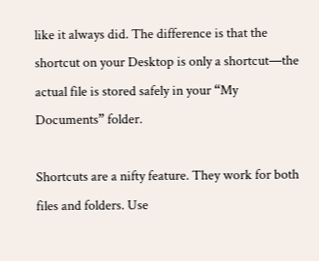like it always did. The difference is that the shortcut on your Desktop is only a shortcut—the actual file is stored safely in your “My Documents” folder.

Shortcuts are a nifty feature. They work for both files and folders. Use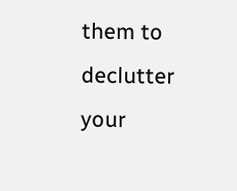them to declutter your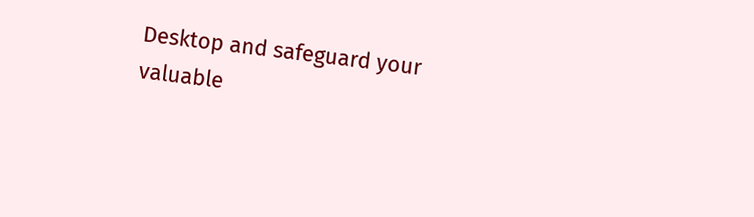Desktop and safeguard your valuable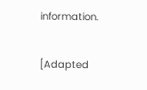information.

[Adapted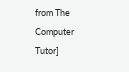from The Computer Tutor]